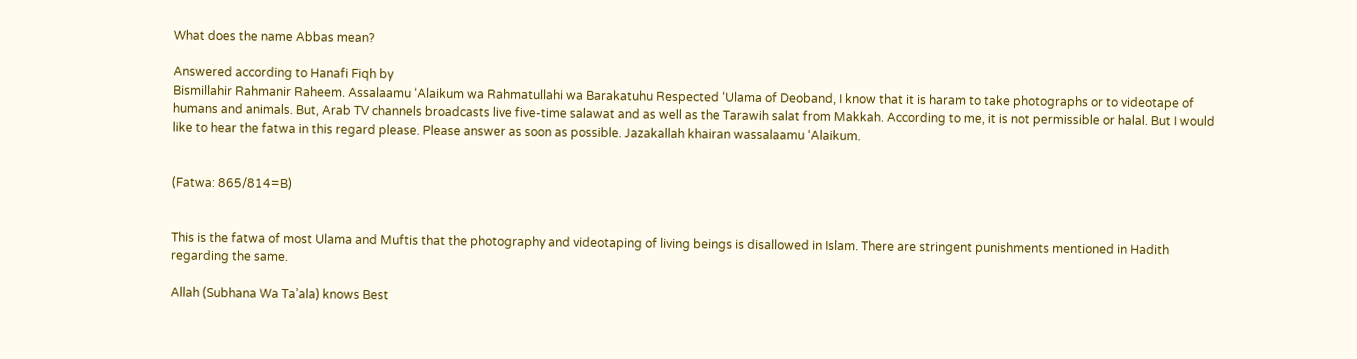What does the name Abbas mean?

Answered according to Hanafi Fiqh by
Bismillahir Rahmanir Raheem. Assalaamu ‘Alaikum wa Rahmatullahi wa Barakatuhu Respected ‘Ulama of Deoband, I know that it is haram to take photographs or to videotape of humans and animals. But, Arab TV channels broadcasts live five-time salawat and as well as the Tarawih salat from Makkah. According to me, it is not permissible or halal. But I would like to hear the fatwa in this regard please. Please answer as soon as possible. Jazakallah khairan wassalaamu ‘Alaikum.


(Fatwa: 865/814=B)


This is the fatwa of most Ulama and Muftis that the photography and videotaping of living beings is disallowed in Islam. There are stringent punishments mentioned in Hadith regarding the same.

Allah (Subhana Wa Ta’ala) knows Best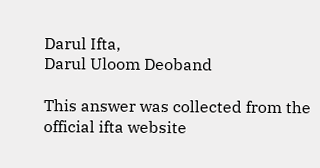Darul Ifta,
Darul Uloom Deoband

This answer was collected from the official ifta website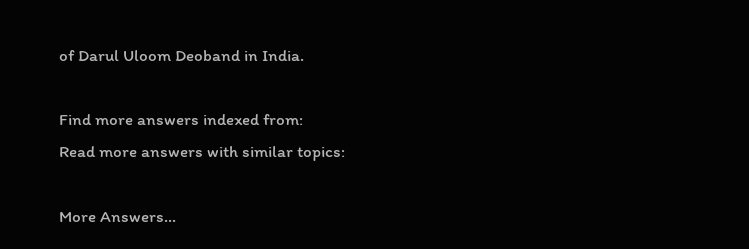of Darul Uloom Deoband in India.

Find more answers indexed from:
Read more answers with similar topics:

More Answers…